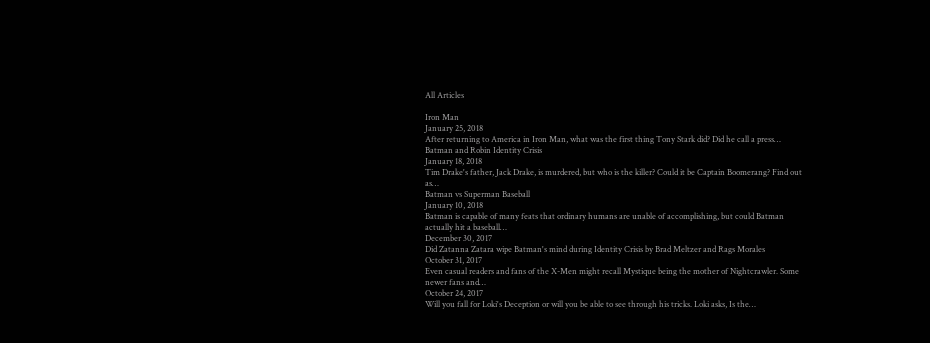All Articles

Iron Man
January 25, 2018
After returning to America in Iron Man, what was the first thing Tony Stark did? Did he call a press…
Batman and Robin Identity Crisis
January 18, 2018
Tim Drake's father, Jack Drake, is murdered, but who is the killer? Could it be Captain Boomerang? Find out as…
Batman vs Superman Baseball
January 10, 2018
Batman is capable of many feats that ordinary humans are unable of accomplishing, but could Batman actually hit a baseball…
December 30, 2017
Did Zatanna Zatara wipe Batman's mind during Identity Crisis by Brad Meltzer and Rags Morales
October 31, 2017
Even casual readers and fans of the X-Men might recall Mystique being the mother of Nightcrawler. Some newer fans and…
October 24, 2017
Will you fall for Loki's Deception or will you be able to see through his tricks. Loki asks, Is the…